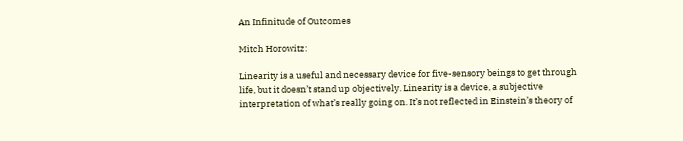An Infinitude of Outcomes

Mitch Horowitz:

Linearity is a useful and necessary device for five-sensory beings to get through life, but it doesn’t stand up objectively. Linearity is a device, a subjective interpretation of what’s really going on. It’s not reflected in Einstein’s theory of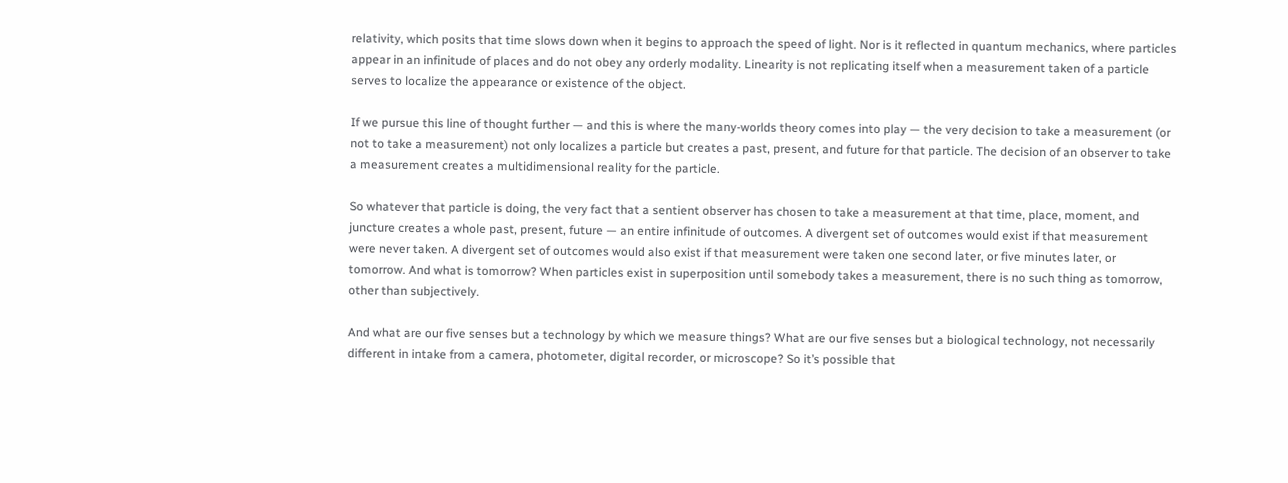relativity, which posits that time slows down when it begins to approach the speed of light. Nor is it reflected in quantum mechanics, where particles appear in an infinitude of places and do not obey any orderly modality. Linearity is not replicating itself when a measurement taken of a particle serves to localize the appearance or existence of the object.

If we pursue this line of thought further — and this is where the many-worlds theory comes into play — the very decision to take a measurement (or not to take a measurement) not only localizes a particle but creates a past, present, and future for that particle. The decision of an observer to take a measurement creates a multidimensional reality for the particle.

So whatever that particle is doing, the very fact that a sentient observer has chosen to take a measurement at that time, place, moment, and juncture creates a whole past, present, future — an entire infinitude of outcomes. A divergent set of outcomes would exist if that measurement were never taken. A divergent set of outcomes would also exist if that measurement were taken one second later, or five minutes later, or tomorrow. And what is tomorrow? When particles exist in superposition until somebody takes a measurement, there is no such thing as tomorrow, other than subjectively.

And what are our five senses but a technology by which we measure things? What are our five senses but a biological technology, not necessarily different in intake from a camera, photometer, digital recorder, or microscope? So it’s possible that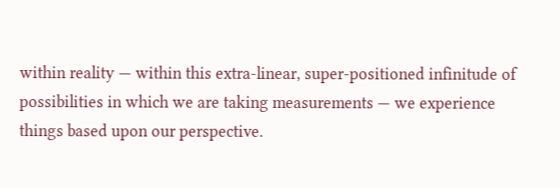within reality — within this extra-linear, super-positioned infinitude of possibilities in which we are taking measurements — we experience things based upon our perspective.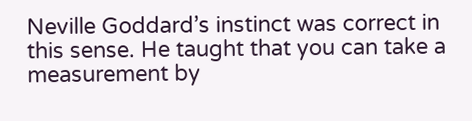Neville Goddard’s instinct was correct in this sense. He taught that you can take a measurement by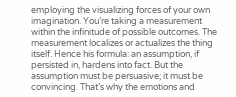employing the visualizing forces of your own imagination. You’re taking a measurement within the infinitude of possible outcomes. The measurement localizes or actualizes the thing itself. Hence his formula: an assumption, if persisted in, hardens into fact. But the assumption must be persuasive; it must be convincing. That’s why the emotions and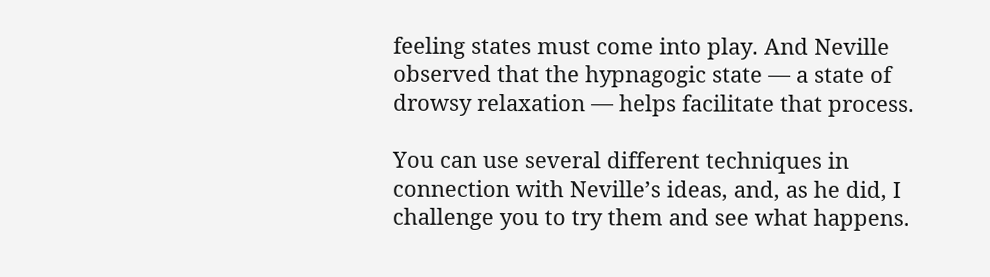feeling states must come into play. And Neville observed that the hypnagogic state — a state of drowsy relaxation — helps facilitate that process.

You can use several different techniques in connection with Neville’s ideas, and, as he did, I challenge you to try them and see what happens.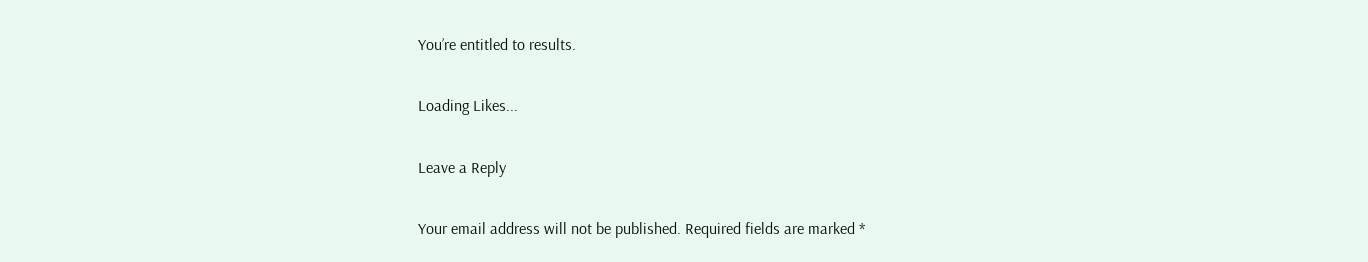You’re entitled to results.

Loading Likes...

Leave a Reply

Your email address will not be published. Required fields are marked *